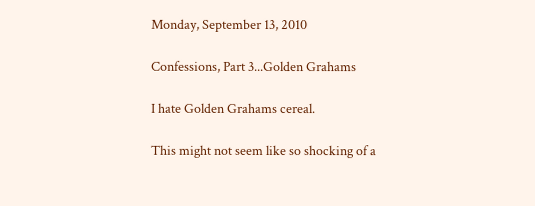Monday, September 13, 2010

Confessions, Part 3...Golden Grahams

I hate Golden Grahams cereal.

This might not seem like so shocking of a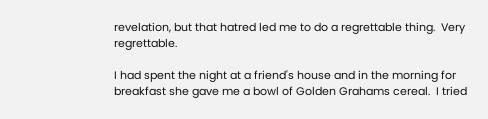revelation, but that hatred led me to do a regrettable thing.  Very regrettable.

I had spent the night at a friend's house and in the morning for breakfast she gave me a bowl of Golden Grahams cereal.  I tried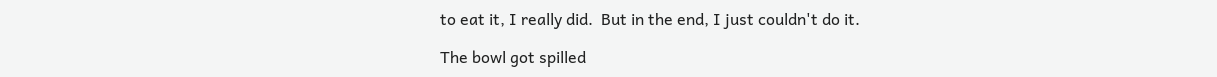to eat it, I really did.  But in the end, I just couldn't do it.

The bowl got spilled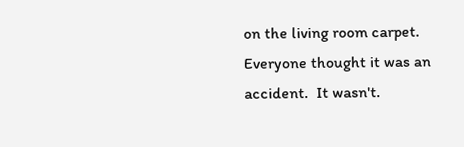on the living room carpet.  Everyone thought it was an accident.  It wasn't.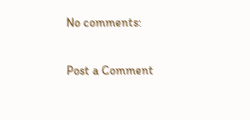No comments:

Post a Comment